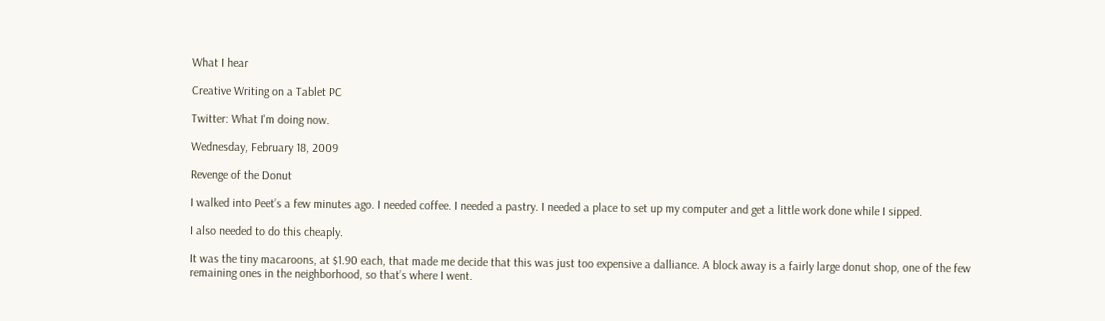What I hear

Creative Writing on a Tablet PC

Twitter: What I'm doing now.

Wednesday, February 18, 2009

Revenge of the Donut

I walked into Peet’s a few minutes ago. I needed coffee. I needed a pastry. I needed a place to set up my computer and get a little work done while I sipped.

I also needed to do this cheaply.

It was the tiny macaroons, at $1.90 each, that made me decide that this was just too expensive a dalliance. A block away is a fairly large donut shop, one of the few remaining ones in the neighborhood, so that’s where I went.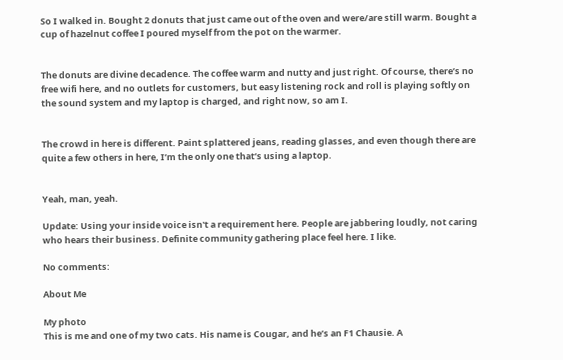So I walked in. Bought 2 donuts that just came out of the oven and were/are still warm. Bought a cup of hazelnut coffee I poured myself from the pot on the warmer.


The donuts are divine decadence. The coffee warm and nutty and just right. Of course, there’s no free wifi here, and no outlets for customers, but easy listening rock and roll is playing softly on the sound system and my laptop is charged, and right now, so am I.


The crowd in here is different. Paint splattered jeans, reading glasses, and even though there are quite a few others in here, I’m the only one that’s using a laptop.


Yeah, man, yeah.

Update: Using your inside voice isn't a requirement here. People are jabbering loudly, not caring who hears their business. Definite community gathering place feel here. I like.

No comments:

About Me

My photo
This is me and one of my two cats. His name is Cougar, and he’s an F1 Chausie. A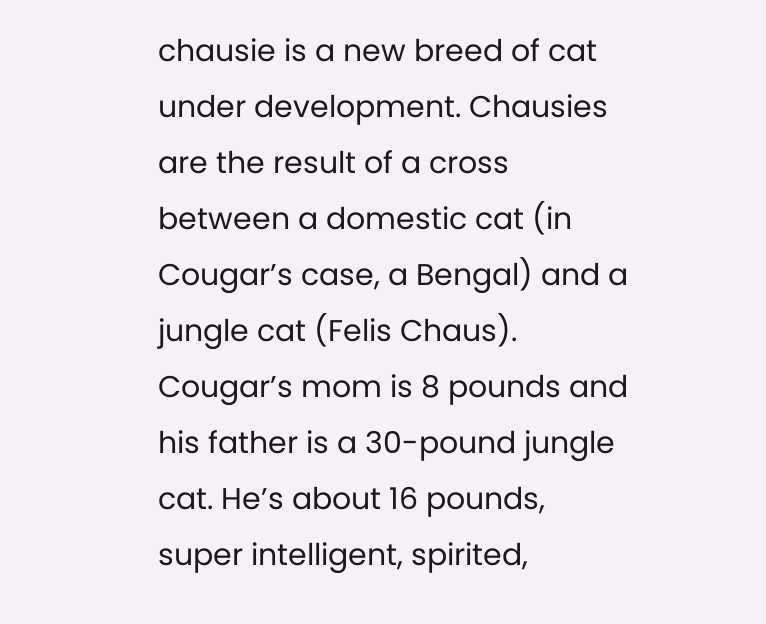chausie is a new breed of cat under development. Chausies are the result of a cross between a domestic cat (in Cougar’s case, a Bengal) and a jungle cat (Felis Chaus). Cougar’s mom is 8 pounds and his father is a 30-pound jungle cat. He’s about 16 pounds, super intelligent, spirited,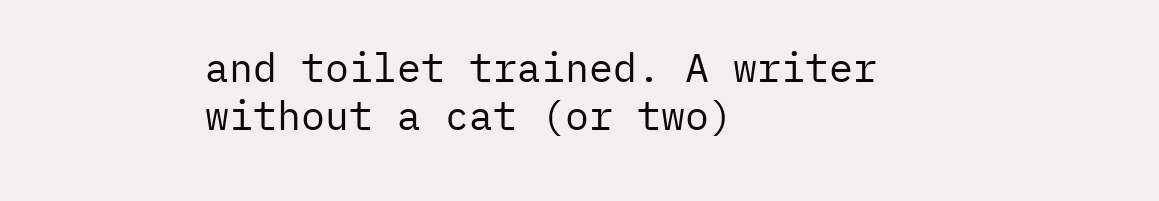and toilet trained. A writer without a cat (or two)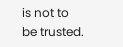is not to be trusted.